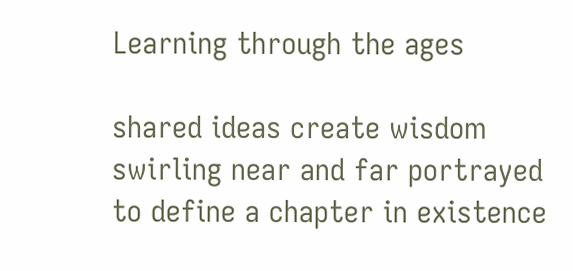Learning through the ages

shared ideas create wisdom swirling near and far portrayed to define a chapter in existence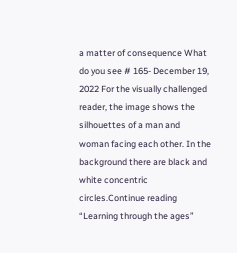a matter of consequence What do you see # 165- December 19, 2022 For the visually challenged reader, the image shows the silhouettes of a man and woman facing each other. In the background there are black and white concentric circles.Continue reading “Learning through the ages”